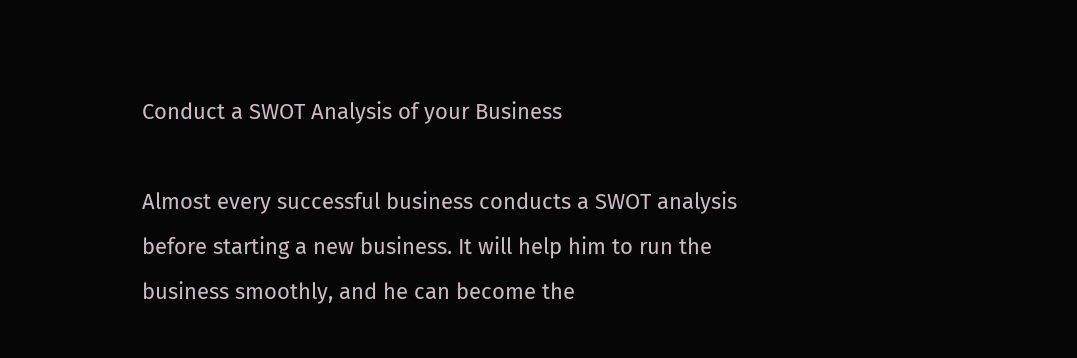Conduct a SWOT Analysis of your Business

Almost every successful business conducts a SWOT analysis before starting a new business. It will help him to run the business smoothly, and he can become the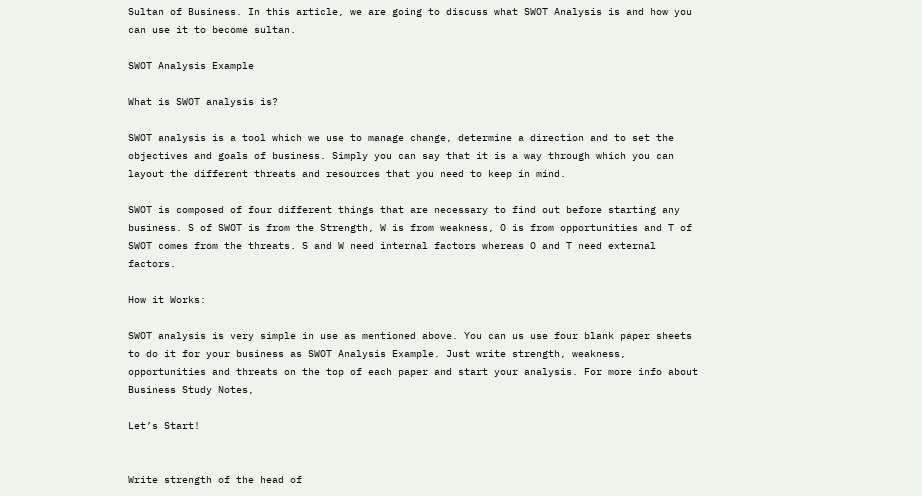Sultan of Business. In this article, we are going to discuss what SWOT Analysis is and how you can use it to become sultan.

SWOT Analysis Example

What is SWOT analysis is?

SWOT analysis is a tool which we use to manage change, determine a direction and to set the objectives and goals of business. Simply you can say that it is a way through which you can layout the different threats and resources that you need to keep in mind.

SWOT is composed of four different things that are necessary to find out before starting any business. S of SWOT is from the Strength, W is from weakness, O is from opportunities and T of SWOT comes from the threats. S and W need internal factors whereas O and T need external factors.

How it Works:

SWOT analysis is very simple in use as mentioned above. You can us use four blank paper sheets to do it for your business as SWOT Analysis Example. Just write strength, weakness, opportunities and threats on the top of each paper and start your analysis. For more info about Business Study Notes,

Let’s Start!


Write strength of the head of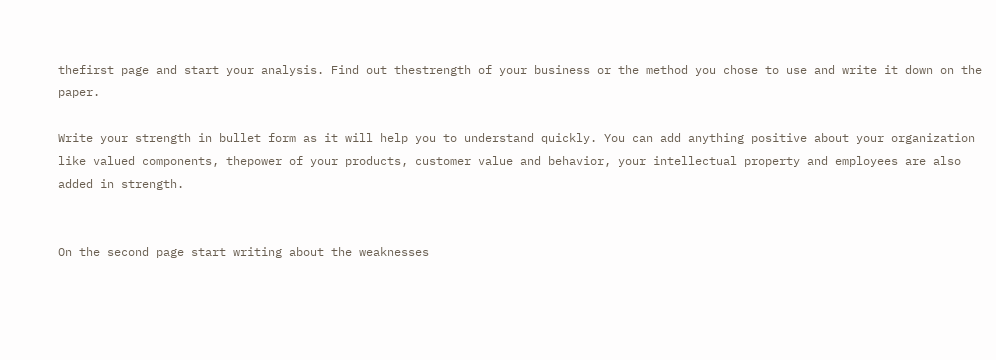thefirst page and start your analysis. Find out thestrength of your business or the method you chose to use and write it down on the paper.

Write your strength in bullet form as it will help you to understand quickly. You can add anything positive about your organization like valued components, thepower of your products, customer value and behavior, your intellectual property and employees are also added in strength.


On the second page start writing about the weaknesses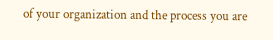of your organization and the process you are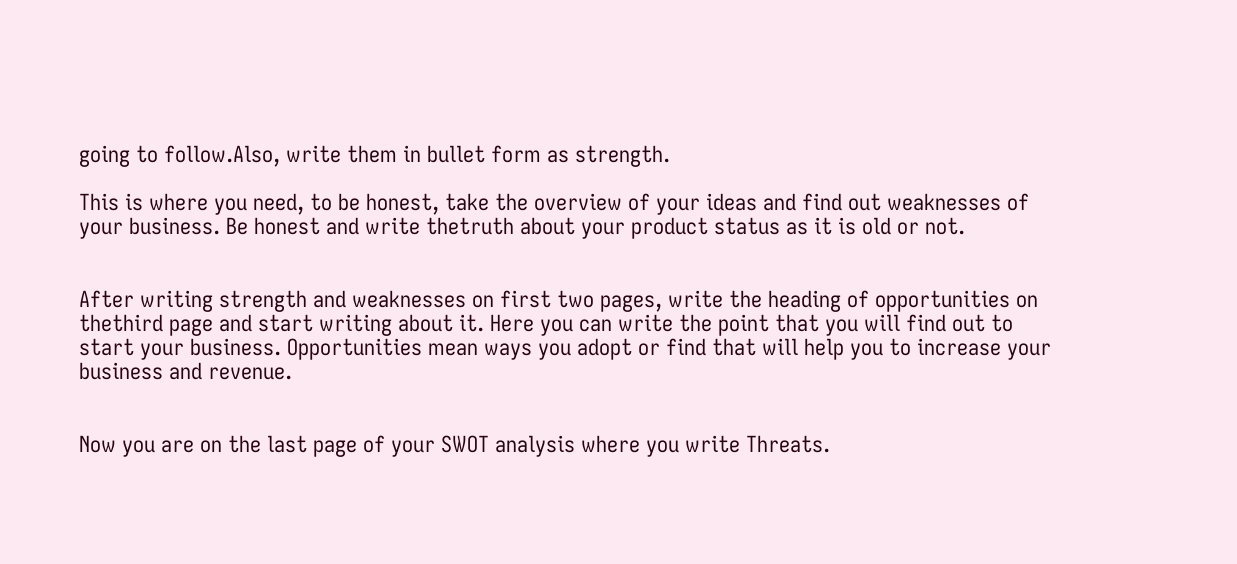going to follow.Also, write them in bullet form as strength.

This is where you need, to be honest, take the overview of your ideas and find out weaknesses of your business. Be honest and write thetruth about your product status as it is old or not.


After writing strength and weaknesses on first two pages, write the heading of opportunities on thethird page and start writing about it. Here you can write the point that you will find out to start your business. Opportunities mean ways you adopt or find that will help you to increase your business and revenue.


Now you are on the last page of your SWOT analysis where you write Threats.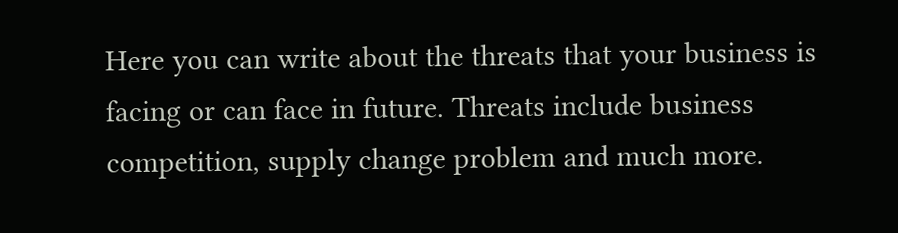Here you can write about the threats that your business is facing or can face in future. Threats include business competition, supply change problem and much more.